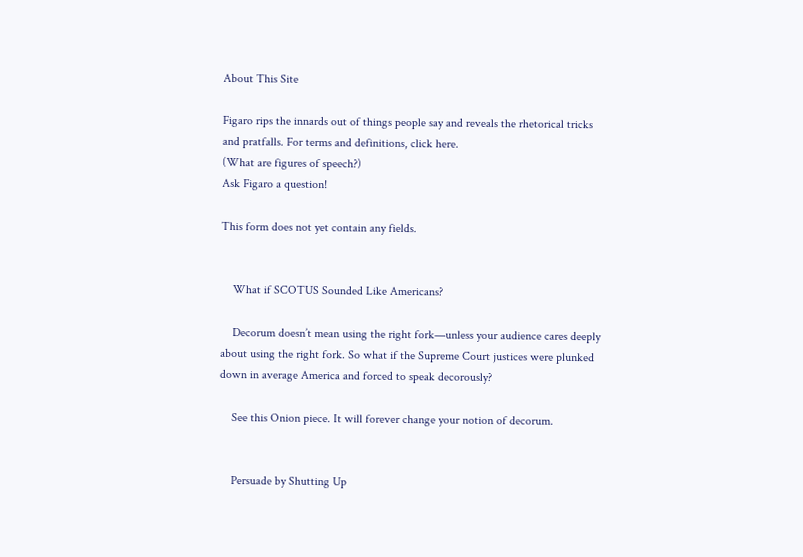About This Site

Figaro rips the innards out of things people say and reveals the rhetorical tricks and pratfalls. For terms and definitions, click here.
(What are figures of speech?)
Ask Figaro a question!

This form does not yet contain any fields.


    What if SCOTUS Sounded Like Americans?

    Decorum doesn’t mean using the right fork—unless your audience cares deeply about using the right fork. So what if the Supreme Court justices were plunked down in average America and forced to speak decorously?

    See this Onion piece. It will forever change your notion of decorum.


    Persuade by Shutting Up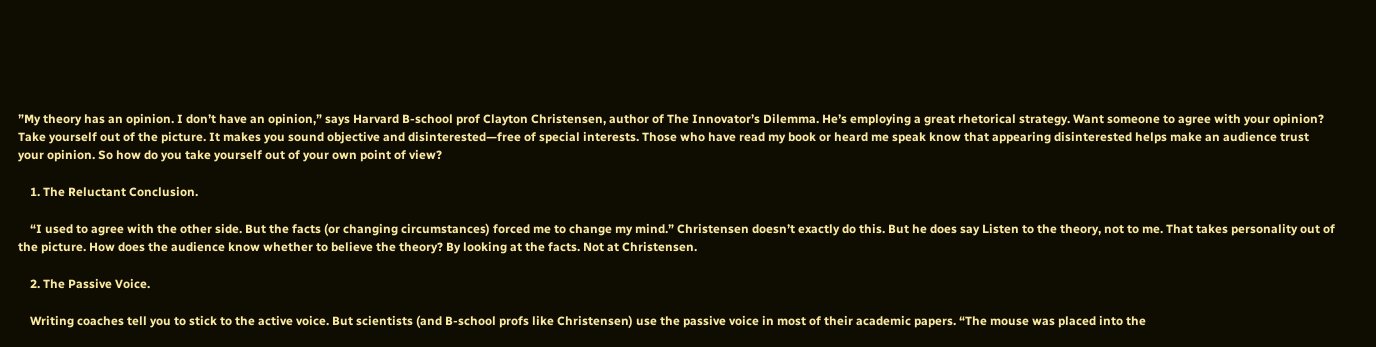”My theory has an opinion. I don’t have an opinion,” says Harvard B-school prof Clayton Christensen, author of The Innovator’s Dilemma. He’s employing a great rhetorical strategy. Want someone to agree with your opinion? Take yourself out of the picture. It makes you sound objective and disinterested—free of special interests. Those who have read my book or heard me speak know that appearing disinterested helps make an audience trust your opinion. So how do you take yourself out of your own point of view?

    1. The Reluctant Conclusion.

    “I used to agree with the other side. But the facts (or changing circumstances) forced me to change my mind.” Christensen doesn’t exactly do this. But he does say Listen to the theory, not to me. That takes personality out of the picture. How does the audience know whether to believe the theory? By looking at the facts. Not at Christensen.

    2. The Passive Voice.

    Writing coaches tell you to stick to the active voice. But scientists (and B-school profs like Christensen) use the passive voice in most of their academic papers. “The mouse was placed into the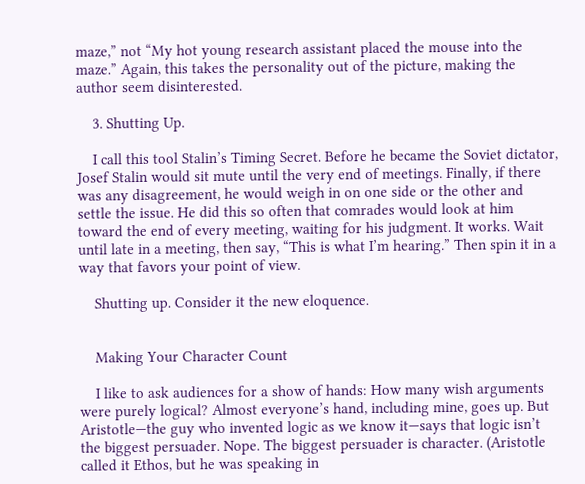maze,” not “My hot young research assistant placed the mouse into the maze.” Again, this takes the personality out of the picture, making the author seem disinterested.

    3. Shutting Up.

    I call this tool Stalin’s Timing Secret. Before he became the Soviet dictator, Josef Stalin would sit mute until the very end of meetings. Finally, if there was any disagreement, he would weigh in on one side or the other and settle the issue. He did this so often that comrades would look at him toward the end of every meeting, waiting for his judgment. It works. Wait until late in a meeting, then say, “This is what I’m hearing.” Then spin it in a way that favors your point of view.

    Shutting up. Consider it the new eloquence.


    Making Your Character Count

    I like to ask audiences for a show of hands: How many wish arguments were purely logical? Almost everyone’s hand, including mine, goes up. But Aristotle—the guy who invented logic as we know it—says that logic isn’t the biggest persuader. Nope. The biggest persuader is character. (Aristotle called it Ethos, but he was speaking in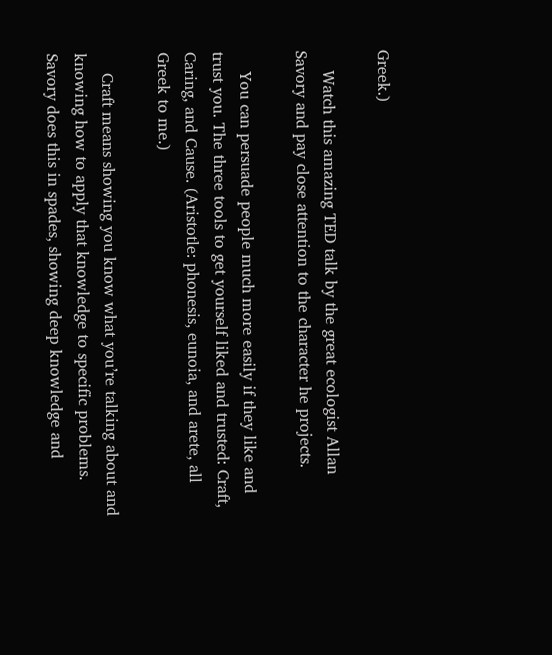Greek.)

    Watch this amazing TED talk by the great ecologist Allan Savory and pay close attention to the character he projects.

    You can persuade people much more easily if they like and trust you. The three tools to get yourself liked and trusted: Craft, Caring, and Cause. (Aristotle: phonesis, eunoia, and arete, all Greek to me.)

    Craft means showing you know what you’re talking about and knowing how to apply that knowledge to specific problems. Savory does this in spades, showing deep knowledge and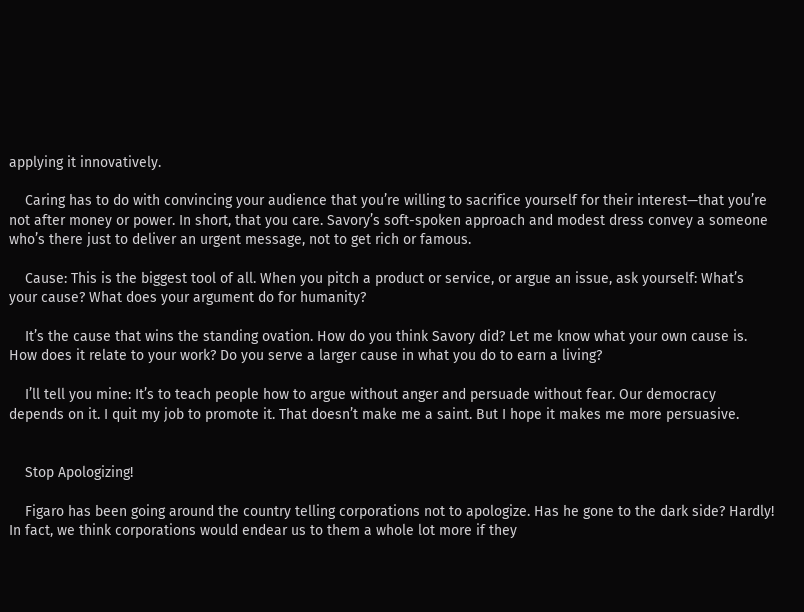applying it innovatively.

    Caring has to do with convincing your audience that you’re willing to sacrifice yourself for their interest—that you’re not after money or power. In short, that you care. Savory’s soft-spoken approach and modest dress convey a someone who’s there just to deliver an urgent message, not to get rich or famous.

    Cause: This is the biggest tool of all. When you pitch a product or service, or argue an issue, ask yourself: What’s your cause? What does your argument do for humanity?

    It’s the cause that wins the standing ovation. How do you think Savory did? Let me know what your own cause is. How does it relate to your work? Do you serve a larger cause in what you do to earn a living?

    I’ll tell you mine: It’s to teach people how to argue without anger and persuade without fear. Our democracy depends on it. I quit my job to promote it. That doesn’t make me a saint. But I hope it makes me more persuasive.


    Stop Apologizing!

    Figaro has been going around the country telling corporations not to apologize. Has he gone to the dark side? Hardly! In fact, we think corporations would endear us to them a whole lot more if they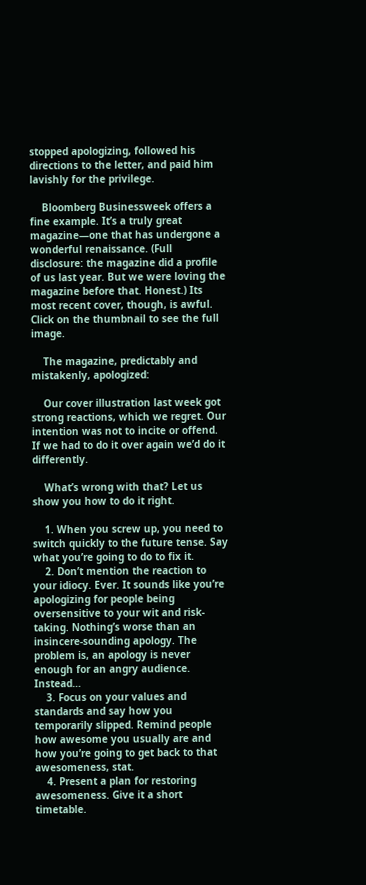stopped apologizing, followed his directions to the letter, and paid him lavishly for the privilege.

    Bloomberg Businessweek offers a fine example. It’s a truly great magazine—one that has undergone a wonderful renaissance. (Full disclosure: the magazine did a profile of us last year. But we were loving the magazine before that. Honest.) Its most recent cover, though, is awful. Click on the thumbnail to see the full image.

    The magazine, predictably and mistakenly, apologized:

    Our cover illustration last week got strong reactions, which we regret. Our intention was not to incite or offend. If we had to do it over again we’d do it differently.

    What’s wrong with that? Let us show you how to do it right.

    1. When you screw up, you need to switch quickly to the future tense. Say what you’re going to do to fix it.
    2. Don’t mention the reaction to your idiocy. Ever. It sounds like you’re apologizing for people being oversensitive to your wit and risk-taking. Nothing’s worse than an insincere-sounding apology. The problem is, an apology is never enough for an angry audience. Instead…
    3. Focus on your values and standards and say how you temporarily slipped. Remind people how awesome you usually are and how you’re going to get back to that awesomeness, stat.
    4. Present a plan for restoring awesomeness. Give it a short timetable.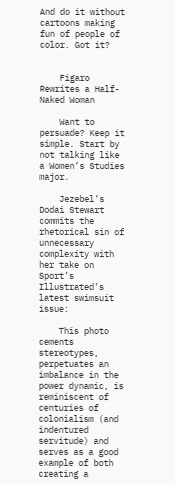And do it without cartoons making fun of people of color. Got it?


    Figaro Rewrites a Half-Naked Woman

    Want to persuade? Keep it simple. Start by not talking like a Women’s Studies major.

    Jezebel’s Dodai Stewart commits the rhetorical sin of unnecessary complexity with her take on Sport’s Illustrated’s latest swimsuit issue:

    This photo cements stereotypes, perpetuates an imbalance in the power dynamic, is reminiscent of centuries of colonialism (and indentured servitude) and serves as a good example of both creating a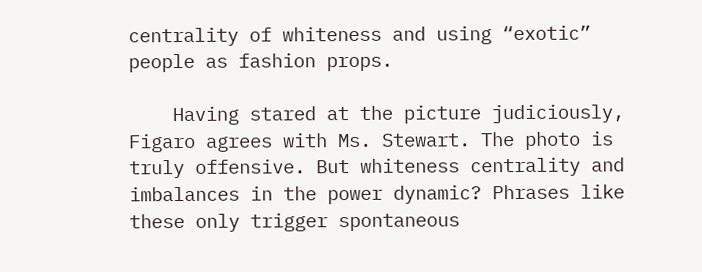centrality of whiteness and using “exotic” people as fashion props.

    Having stared at the picture judiciously, Figaro agrees with Ms. Stewart. The photo is truly offensive. But whiteness centrality and imbalances in the power dynamic? Phrases like these only trigger spontaneous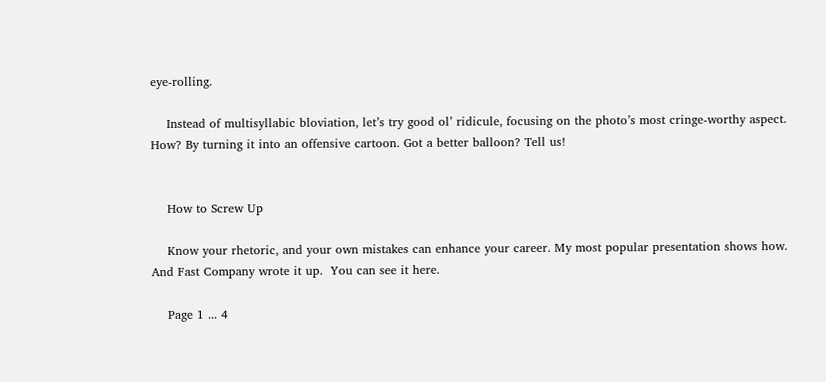eye-rolling.

    Instead of multisyllabic bloviation, let’s try good ol’ ridicule, focusing on the photo’s most cringe-worthy aspect. How? By turning it into an offensive cartoon. Got a better balloon? Tell us!


    How to Screw Up

    Know your rhetoric, and your own mistakes can enhance your career. My most popular presentation shows how. And Fast Company wrote it up.  You can see it here.

    Page 1 ... 4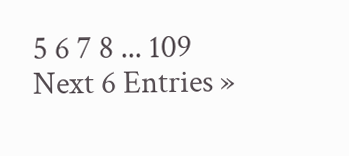5 6 7 8 ... 109 Next 6 Entries »